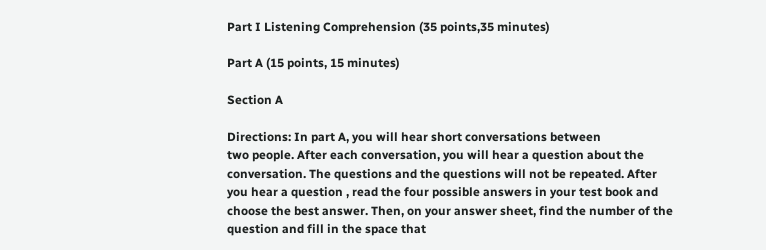Part I Listening Comprehension (35 points,35 minutes)

Part A (15 points, 15 minutes)

Section A

Directions: In part A, you will hear short conversations between
two people. After each conversation, you will hear a question about the
conversation. The questions and the questions will not be repeated. After
you hear a question , read the four possible answers in your test book and
choose the best answer. Then, on your answer sheet, find the number of the
question and fill in the space that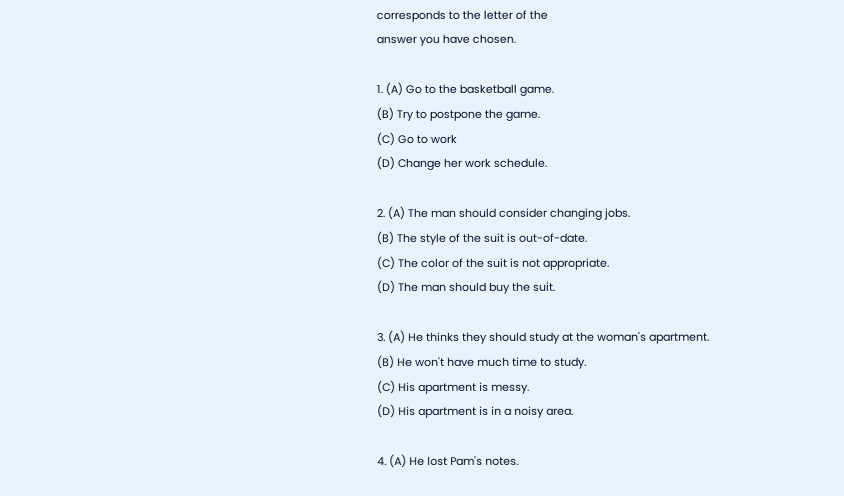corresponds to the letter of the
answer you have chosen.

1. (A) Go to the basketball game.
(B) Try to postpone the game.
(C) Go to work
(D) Change her work schedule.

2. (A) The man should consider changing jobs.
(B) The style of the suit is out-of-date.
(C) The color of the suit is not appropriate.
(D) The man should buy the suit.

3. (A) He thinks they should study at the woman's apartment.
(B) He won't have much time to study.
(C) His apartment is messy.
(D) His apartment is in a noisy area.

4. (A) He lost Pam's notes.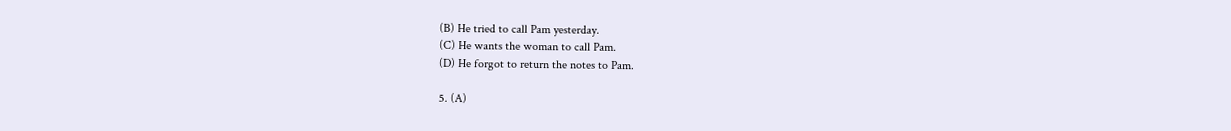(B) He tried to call Pam yesterday.
(C) He wants the woman to call Pam.
(D) He forgot to return the notes to Pam.

5. (A)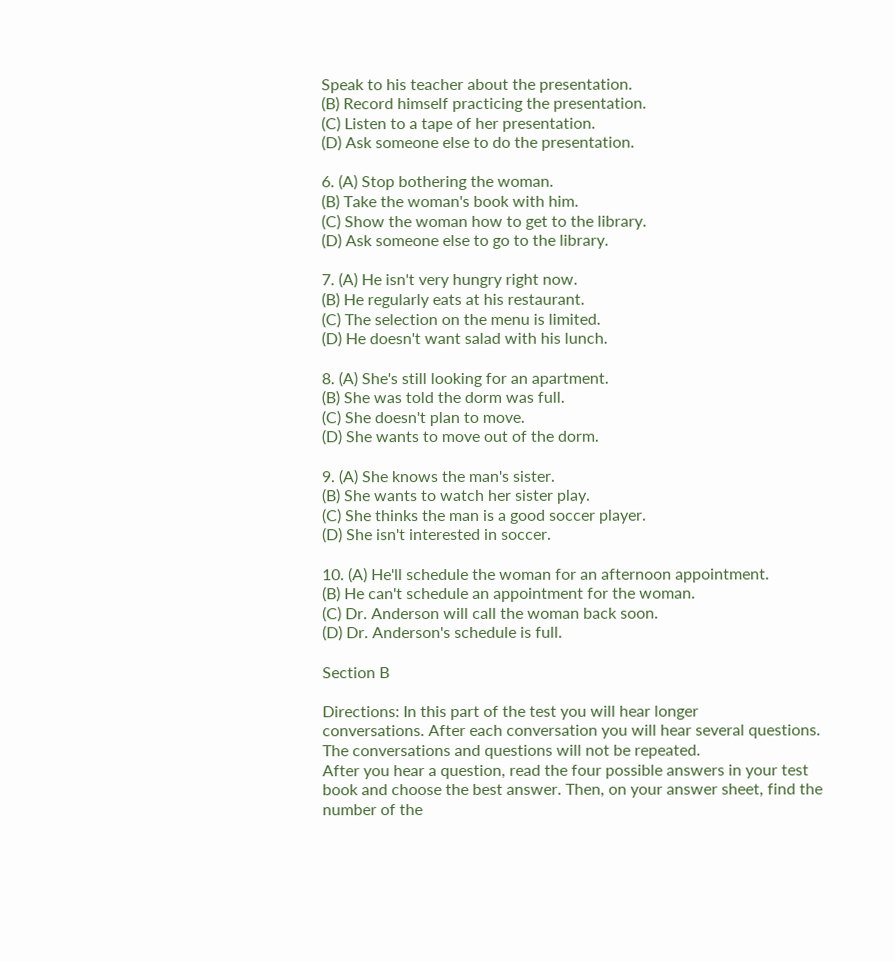Speak to his teacher about the presentation.
(B) Record himself practicing the presentation.
(C) Listen to a tape of her presentation.
(D) Ask someone else to do the presentation.

6. (A) Stop bothering the woman.
(B) Take the woman's book with him.
(C) Show the woman how to get to the library.
(D) Ask someone else to go to the library.

7. (A) He isn't very hungry right now.
(B) He regularly eats at his restaurant.
(C) The selection on the menu is limited.
(D) He doesn't want salad with his lunch.

8. (A) She's still looking for an apartment.
(B) She was told the dorm was full.
(C) She doesn't plan to move.
(D) She wants to move out of the dorm.

9. (A) She knows the man's sister.
(B) She wants to watch her sister play.
(C) She thinks the man is a good soccer player.
(D) She isn't interested in soccer.

10. (A) He'll schedule the woman for an afternoon appointment.
(B) He can't schedule an appointment for the woman.
(C) Dr. Anderson will call the woman back soon.
(D) Dr. Anderson's schedule is full.

Section B

Directions: In this part of the test you will hear longer
conversations. After each conversation you will hear several questions.
The conversations and questions will not be repeated.
After you hear a question, read the four possible answers in your test
book and choose the best answer. Then, on your answer sheet, find the
number of the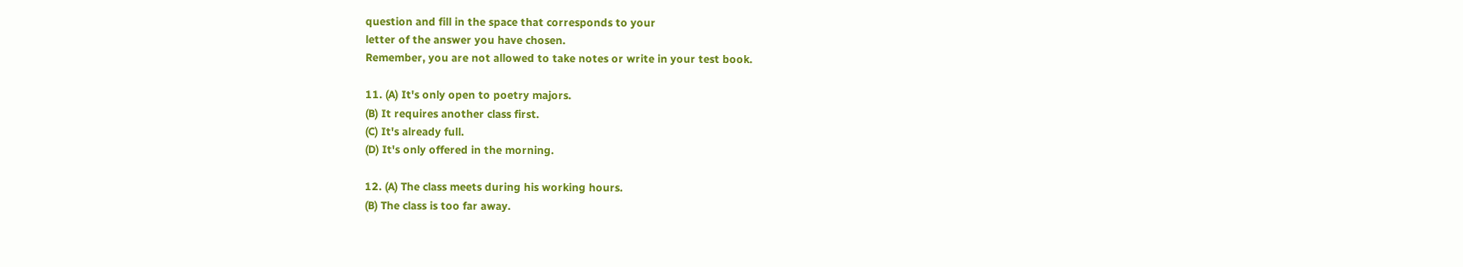question and fill in the space that corresponds to your
letter of the answer you have chosen.
Remember, you are not allowed to take notes or write in your test book.

11. (A) It's only open to poetry majors.
(B) It requires another class first.
(C) It's already full.
(D) It's only offered in the morning.

12. (A) The class meets during his working hours.
(B) The class is too far away.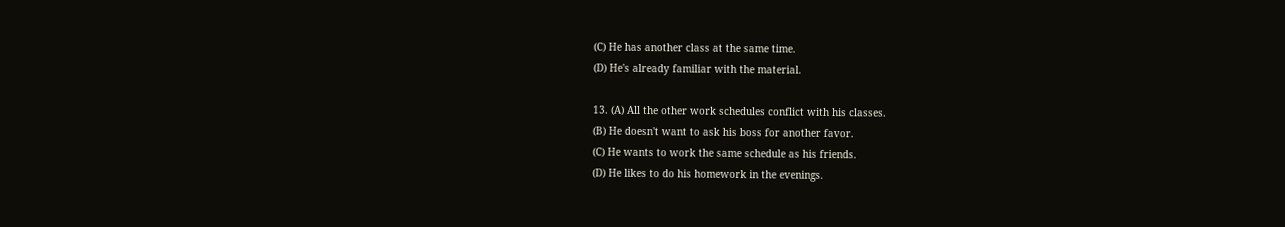(C) He has another class at the same time.
(D) He's already familiar with the material.

13. (A) All the other work schedules conflict with his classes.
(B) He doesn't want to ask his boss for another favor.
(C) He wants to work the same schedule as his friends.
(D) He likes to do his homework in the evenings.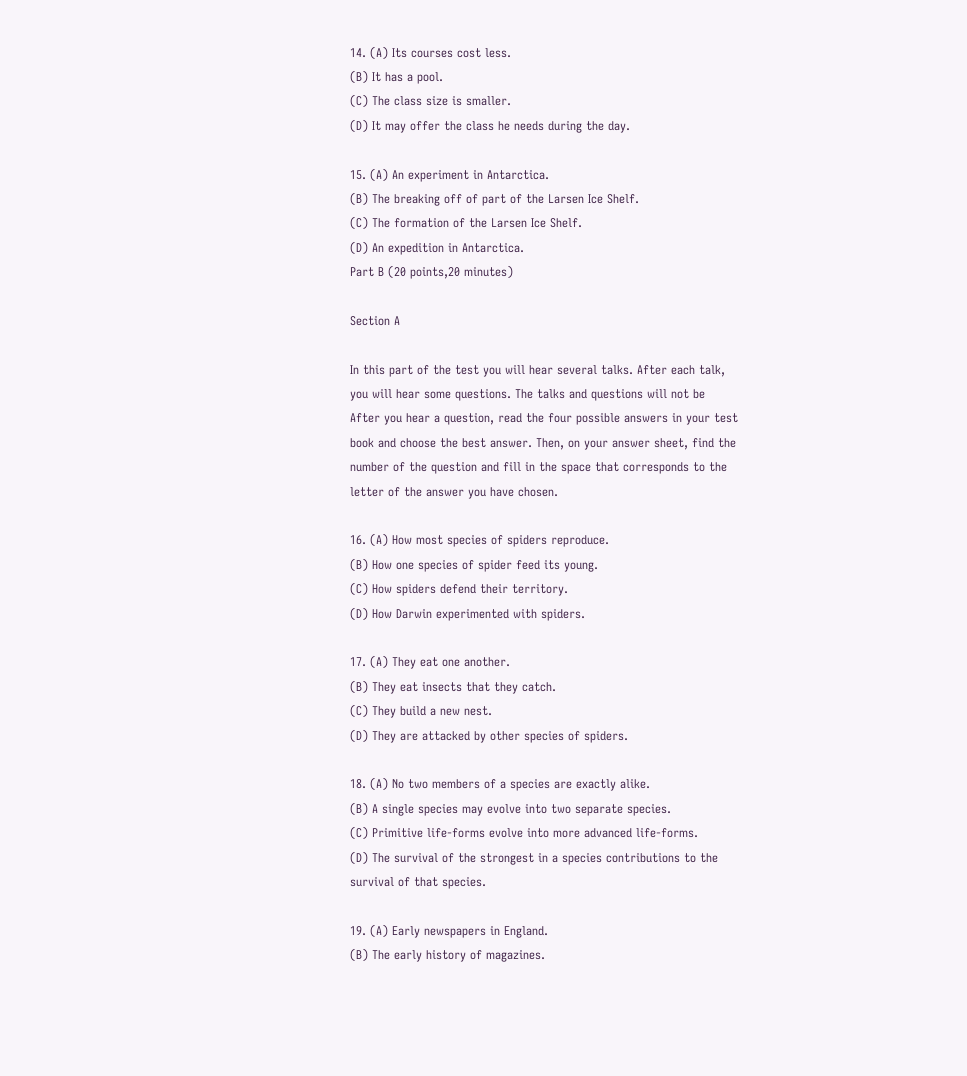14. (A) Its courses cost less.
(B) It has a pool.
(C) The class size is smaller.
(D) It may offer the class he needs during the day.

15. (A) An experiment in Antarctica.
(B) The breaking off of part of the Larsen Ice Shelf.
(C) The formation of the Larsen Ice Shelf.
(D) An expedition in Antarctica.
Part B (20 points,20 minutes)

Section A

In this part of the test you will hear several talks. After each talk,
you will hear some questions. The talks and questions will not be
After you hear a question, read the four possible answers in your test
book and choose the best answer. Then, on your answer sheet, find the
number of the question and fill in the space that corresponds to the
letter of the answer you have chosen.

16. (A) How most species of spiders reproduce.
(B) How one species of spider feed its young.
(C) How spiders defend their territory.
(D) How Darwin experimented with spiders.

17. (A) They eat one another.
(B) They eat insects that they catch.
(C) They build a new nest.
(D) They are attacked by other species of spiders.

18. (A) No two members of a species are exactly alike.
(B) A single species may evolve into two separate species.
(C) Primitive life-forms evolve into more advanced life-forms.
(D) The survival of the strongest in a species contributions to the
survival of that species.

19. (A) Early newspapers in England.
(B) The early history of magazines.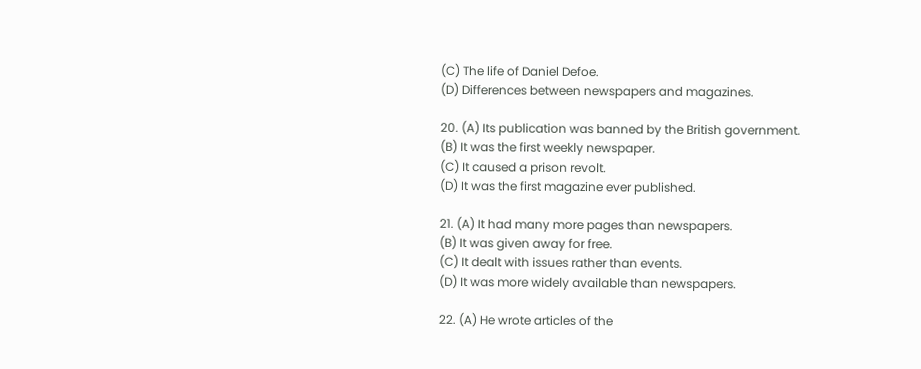(C) The life of Daniel Defoe.
(D) Differences between newspapers and magazines.

20. (A) Its publication was banned by the British government.
(B) It was the first weekly newspaper.
(C) It caused a prison revolt.
(D) It was the first magazine ever published.

21. (A) It had many more pages than newspapers.
(B) It was given away for free.
(C) It dealt with issues rather than events.
(D) It was more widely available than newspapers.

22. (A) He wrote articles of the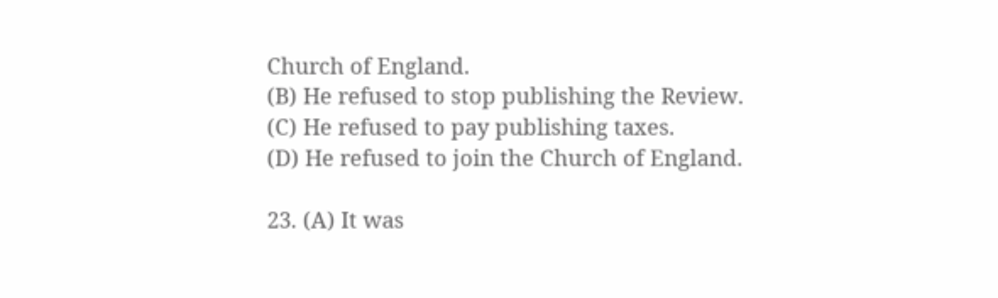Church of England.
(B) He refused to stop publishing the Review.
(C) He refused to pay publishing taxes.
(D) He refused to join the Church of England.

23. (A) It was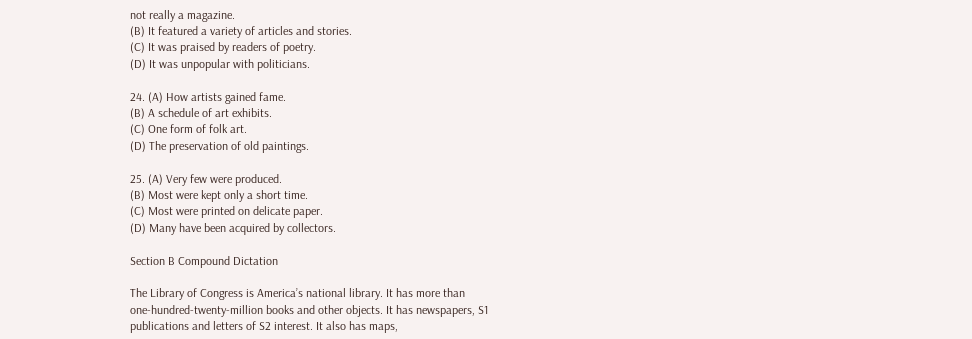not really a magazine.
(B) It featured a variety of articles and stories.
(C) It was praised by readers of poetry.
(D) It was unpopular with politicians.

24. (A) How artists gained fame.
(B) A schedule of art exhibits.
(C) One form of folk art.
(D) The preservation of old paintings.

25. (A) Very few were produced.
(B) Most were kept only a short time.
(C) Most were printed on delicate paper.
(D) Many have been acquired by collectors.

Section B Compound Dictation

The Library of Congress is America’s national library. It has more than
one-hundred-twenty-million books and other objects. It has newspapers, S1
publications and letters of S2 interest. It also has maps,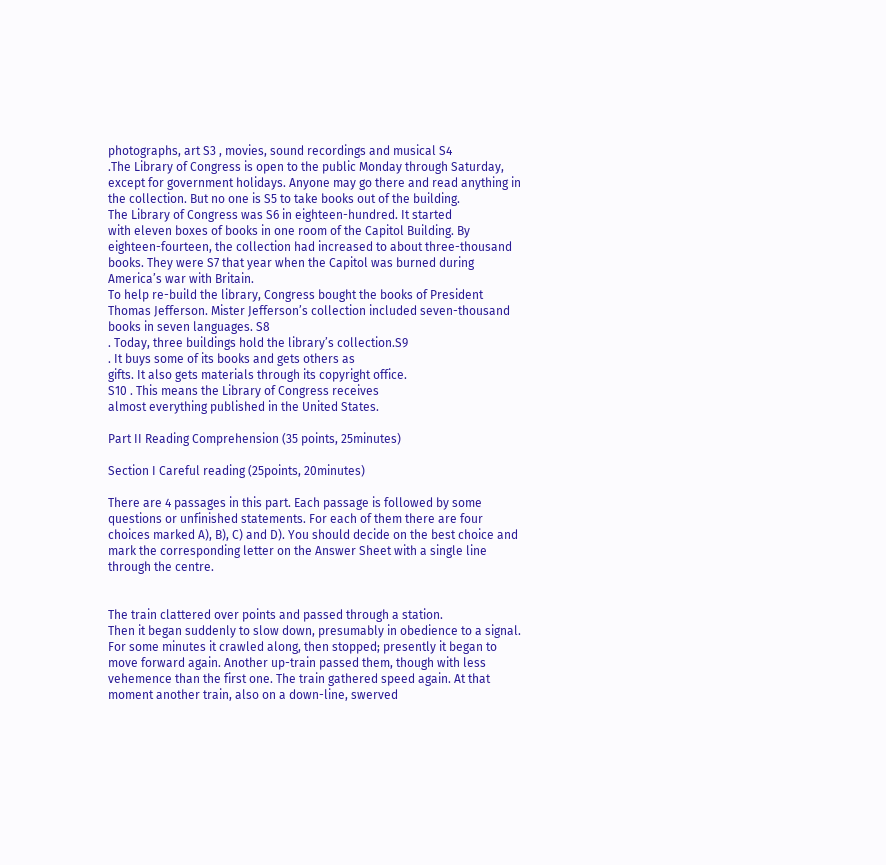photographs, art S3 , movies, sound recordings and musical S4
.The Library of Congress is open to the public Monday through Saturday,
except for government holidays. Anyone may go there and read anything in
the collection. But no one is S5 to take books out of the building.
The Library of Congress was S6 in eighteen-hundred. It started
with eleven boxes of books in one room of the Capitol Building. By
eighteen-fourteen, the collection had increased to about three-thousand
books. They were S7 that year when the Capitol was burned during
America’s war with Britain.
To help re-build the library, Congress bought the books of President
Thomas Jefferson. Mister Jefferson’s collection included seven-thousand
books in seven languages. S8
. Today, three buildings hold the library’s collection.S9
. It buys some of its books and gets others as
gifts. It also gets materials through its copyright office.
S10 . This means the Library of Congress receives
almost everything published in the United States.

Part II Reading Comprehension (35 points, 25minutes)

Section I Careful reading (25points, 20minutes)

There are 4 passages in this part. Each passage is followed by some
questions or unfinished statements. For each of them there are four
choices marked A), B), C) and D). You should decide on the best choice and
mark the corresponding letter on the Answer Sheet with a single line
through the centre.


The train clattered over points and passed through a station.
Then it began suddenly to slow down, presumably in obedience to a signal.
For some minutes it crawled along, then stopped; presently it began to
move forward again. Another up-train passed them, though with less
vehemence than the first one. The train gathered speed again. At that
moment another train, also on a down-line, swerved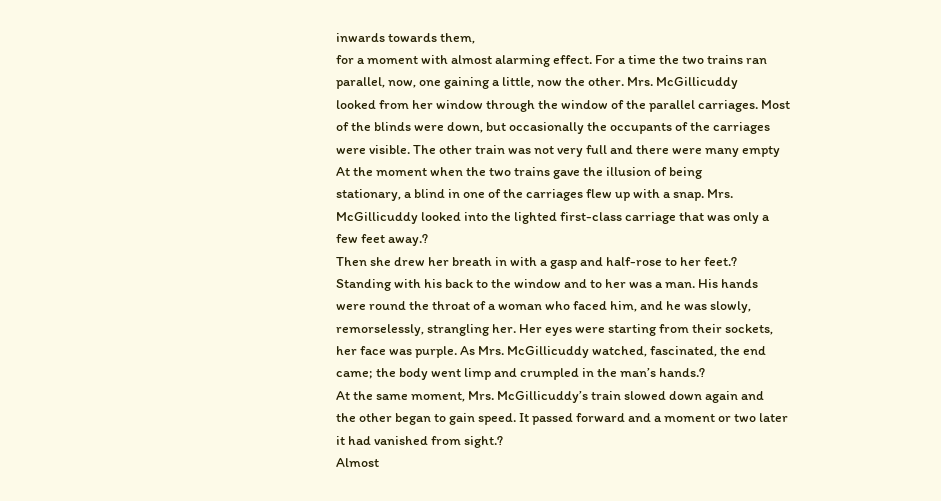inwards towards them,
for a moment with almost alarming effect. For a time the two trains ran
parallel, now, one gaining a little, now the other. Mrs. McGillicuddy
looked from her window through the window of the parallel carriages. Most
of the blinds were down, but occasionally the occupants of the carriages
were visible. The other train was not very full and there were many empty
At the moment when the two trains gave the illusion of being
stationary, a blind in one of the carriages flew up with a snap. Mrs.
McGillicuddy looked into the lighted first-class carriage that was only a
few feet away.?
Then she drew her breath in with a gasp and half-rose to her feet.?
Standing with his back to the window and to her was a man. His hands
were round the throat of a woman who faced him, and he was slowly,
remorselessly, strangling her. Her eyes were starting from their sockets,
her face was purple. As Mrs. McGillicuddy watched, fascinated, the end
came; the body went limp and crumpled in the man’s hands.?
At the same moment, Mrs. McGillicuddy’s train slowed down again and
the other began to gain speed. It passed forward and a moment or two later
it had vanished from sight.?
Almost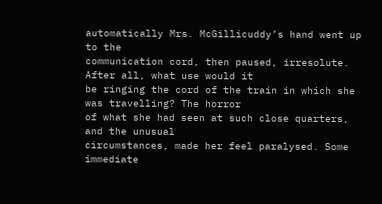automatically Mrs. McGillicuddy’s hand went up to the
communication cord, then paused, irresolute. After all, what use would it
be ringing the cord of the train in which she was travelling? The horror
of what she had seen at such close quarters, and the unusual
circumstances, made her feel paralysed. Some immediate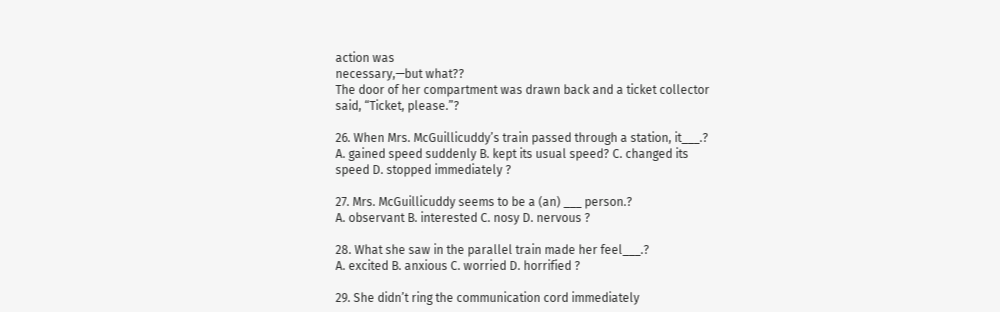action was
necessary,—but what??
The door of her compartment was drawn back and a ticket collector
said, “Ticket, please.”?

26. When Mrs. McGuillicuddy’s train passed through a station, it___.?
A. gained speed suddenly B. kept its usual speed? C. changed its
speed D. stopped immediately ?

27. Mrs. McGuillicuddy seems to be a (an) ___ person.?
A. observant B. interested C. nosy D. nervous ?

28. What she saw in the parallel train made her feel___.?
A. excited B. anxious C. worried D. horrified ?

29. She didn’t ring the communication cord immediately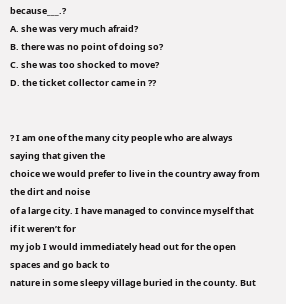because___.?
A. she was very much afraid?
B. there was no point of doing so?
C. she was too shocked to move?
D. the ticket collector came in ??


? I am one of the many city people who are always saying that given the
choice we would prefer to live in the country away from the dirt and noise
of a large city. I have managed to convince myself that if it weren’t for
my job I would immediately head out for the open spaces and go back to
nature in some sleepy village buried in the county. But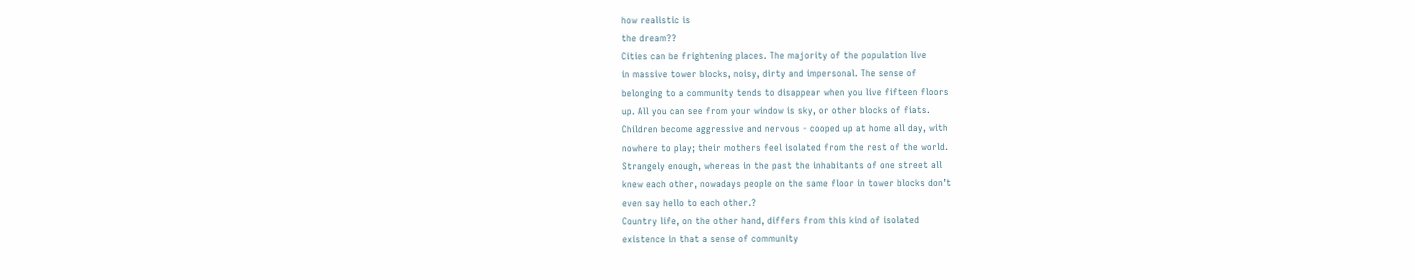how realistic is
the dream??
Cities can be frightening places. The majority of the population live
in massive tower blocks, noisy, dirty and impersonal. The sense of
belonging to a community tends to disappear when you live fifteen floors
up. All you can see from your window is sky, or other blocks of fiats.
Children become aggressive and nervous - cooped up at home all day, with
nowhere to play; their mothers feel isolated from the rest of the world.
Strangely enough, whereas in the past the inhabitants of one street all
knew each other, nowadays people on the same floor in tower blocks don’t
even say hello to each other.?
Country life, on the other hand, differs from this kind of isolated
existence in that a sense of community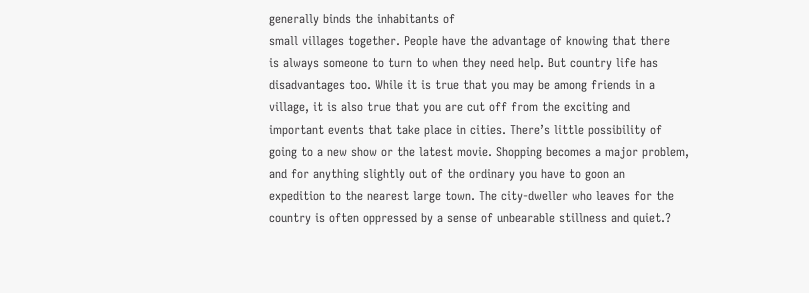generally binds the inhabitants of
small villages together. People have the advantage of knowing that there
is always someone to turn to when they need help. But country life has
disadvantages too. While it is true that you may be among friends in a
village, it is also true that you are cut off from the exciting and
important events that take place in cities. There’s little possibility of
going to a new show or the latest movie. Shopping becomes a major problem,
and for anything slightly out of the ordinary you have to goon an
expedition to the nearest large town. The city-dweller who leaves for the
country is often oppressed by a sense of unbearable stillness and quiet.?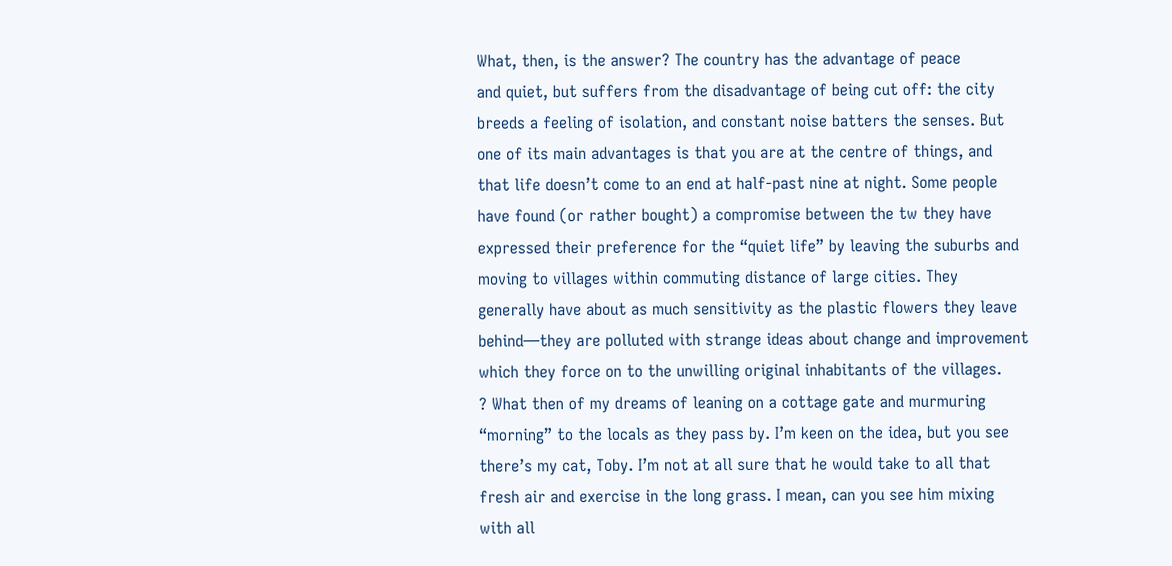What, then, is the answer? The country has the advantage of peace
and quiet, but suffers from the disadvantage of being cut off: the city
breeds a feeling of isolation, and constant noise batters the senses. But
one of its main advantages is that you are at the centre of things, and
that life doesn’t come to an end at half-past nine at night. Some people
have found (or rather bought) a compromise between the tw they have
expressed their preference for the “quiet life” by leaving the suburbs and
moving to villages within commuting distance of large cities. They
generally have about as much sensitivity as the plastic flowers they leave
behind—they are polluted with strange ideas about change and improvement
which they force on to the unwilling original inhabitants of the villages.
? What then of my dreams of leaning on a cottage gate and murmuring
“morning” to the locals as they pass by. I’m keen on the idea, but you see
there’s my cat, Toby. I’m not at all sure that he would take to all that
fresh air and exercise in the long grass. I mean, can you see him mixing
with all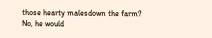those hearty malesdown the farm? No, he would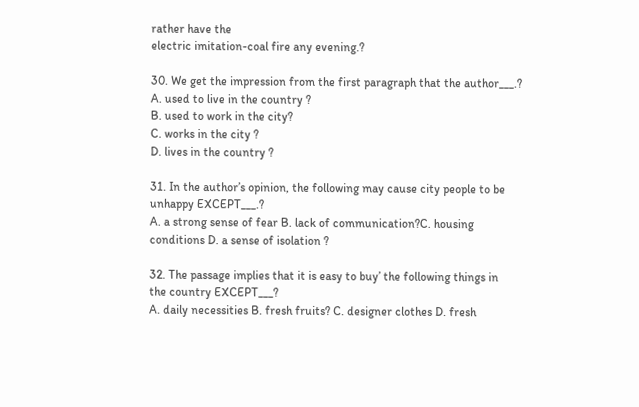rather have the
electric imitation-coal fire any evening.?

30. We get the impression from the first paragraph that the author___.?
A. used to live in the country ?
B. used to work in the city?
C. works in the city ?
D. lives in the country ?

31. In the author’s opinion, the following may cause city people to be
unhappy EXCEPT___.?
A. a strong sense of fear B. lack of communication?C. housing
conditions D. a sense of isolation ?

32. The passage implies that it is easy to buy’ the following things in
the country EXCEPT___?
A. daily necessities B. fresh fruits? C. designer clothes D. fresh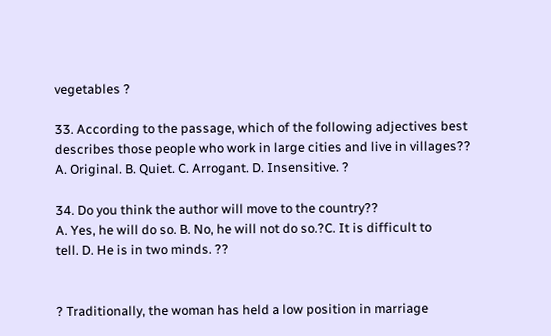vegetables ?

33. According to the passage, which of the following adjectives best
describes those people who work in large cities and live in villages??
A. Original. B. Quiet. C. Arrogant. D. Insensitive. ?

34. Do you think the author will move to the country??
A. Yes, he will do so. B. No, he will not do so.?C. It is difficult to
tell. D. He is in two minds. ??


? Traditionally, the woman has held a low position in marriage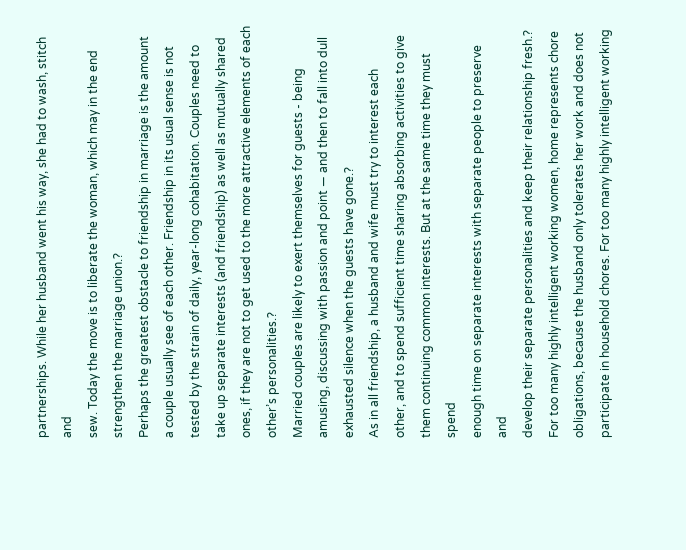partnerships. While her husband went his way, she had to wash, stitch and
sew. Today the move is to liberate the woman, which may in the end
strengthen the marriage union.?
Perhaps the greatest obstacle to friendship in marriage is the amount
a couple usually see of each other. Friendship in its usual sense is not
tested by the strain of daily, year-long cohabitation. Couples need to
take up separate interests (and friendship) as well as mutually shared
ones, if they are not to get used to the more attractive elements of each
other’s personalities.?
Married couples are likely to exert themselves for guests - being
amusing, discussing with passion and point — and then to fall into dull
exhausted silence when the guests have gone.?
As in all friendship, a husband and wife must try to interest each
other, and to spend sufficient time sharing absorbing activities to give
them continuing common interests. But at the same time they must spend
enough time on separate interests with separate people to preserve and
develop their separate personalities and keep their relationship fresh.?
For too many highly intelligent working women, home represents chore
obligations, because the husband only tolerates her work and does not
participate in household chores. For too many highly intelligent working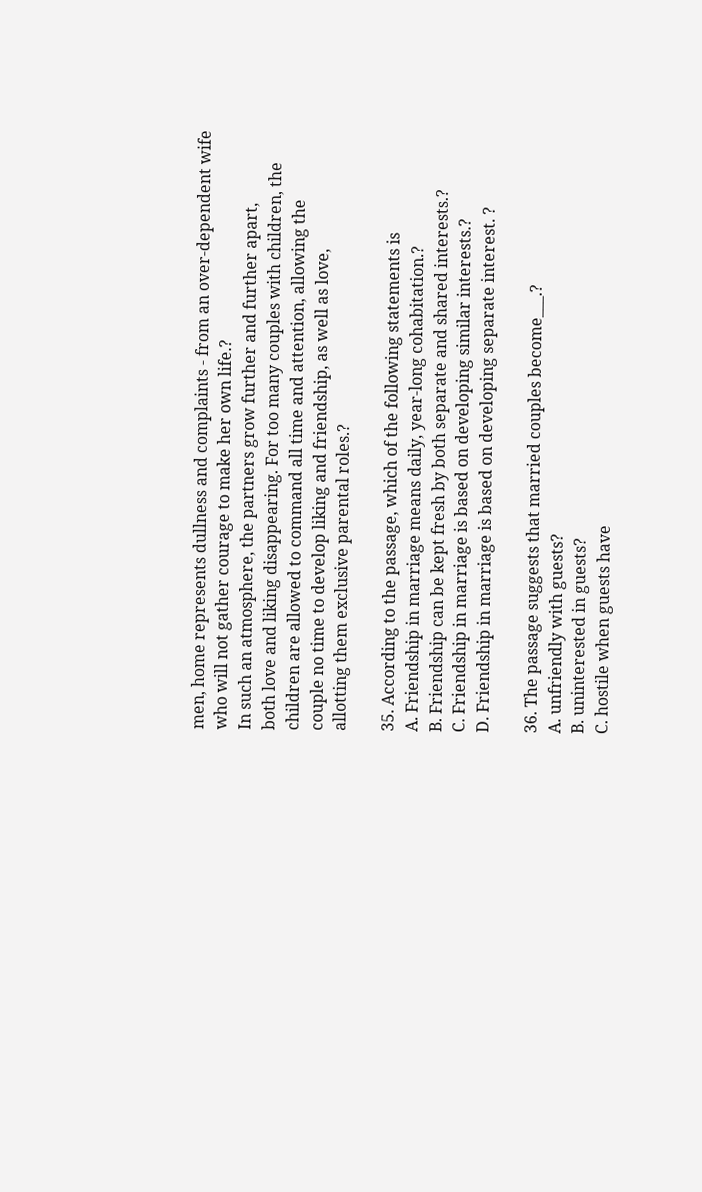men, home represents dullness and complaints - from an over-dependent wife
who will not gather courage to make her own life.?
In such an atmosphere, the partners grow further and further apart,
both love and liking disappearing. For too many couples with children, the
children are allowed to command all time and attention, allowing the
couple no time to develop liking and friendship, as well as love,
allotting them exclusive parental roles.?

35. According to the passage, which of the following statements is
A. Friendship in marriage means daily, year-long cohabitation.?
B. Friendship can be kept fresh by both separate and shared interests.?
C. Friendship in marriage is based on developing similar interests.?
D. Friendship in marriage is based on developing separate interest. ?

36. The passage suggests that married couples become___.?
A. unfriendly with guests?
B. uninterested in guests?
C. hostile when guests have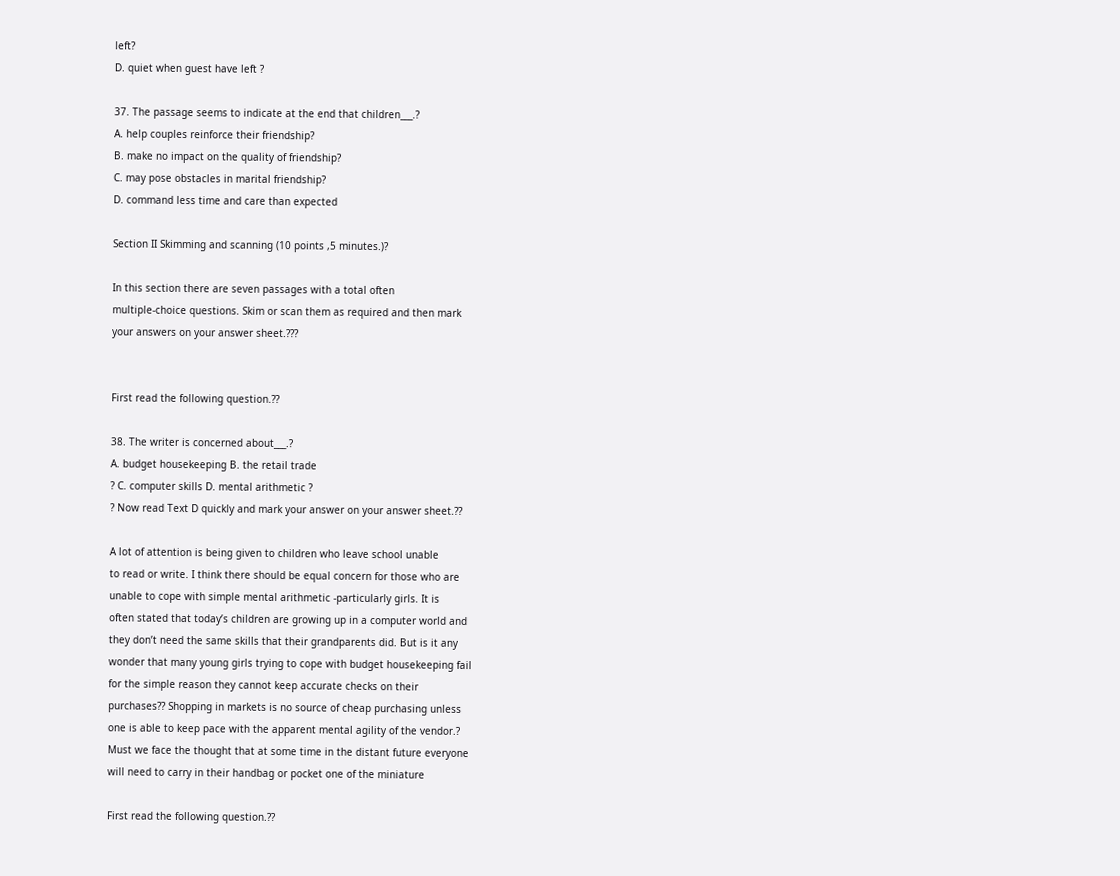left?
D. quiet when guest have left ?

37. The passage seems to indicate at the end that children___.?
A. help couples reinforce their friendship?
B. make no impact on the quality of friendship?
C. may pose obstacles in marital friendship?
D. command less time and care than expected

Section II Skimming and scanning (10 points ,5 minutes.)?

In this section there are seven passages with a total often
multiple-choice questions. Skim or scan them as required and then mark
your answers on your answer sheet.???


First read the following question.??

38. The writer is concerned about___.?
A. budget housekeeping B. the retail trade
? C. computer skills D. mental arithmetic ?
? Now read Text D quickly and mark your answer on your answer sheet.??

A lot of attention is being given to children who leave school unable
to read or write. I think there should be equal concern for those who are
unable to cope with simple mental arithmetic -particularly girls. It is
often stated that today’s children are growing up in a computer world and
they don’t need the same skills that their grandparents did. But is it any
wonder that many young girls trying to cope with budget housekeeping fail
for the simple reason they cannot keep accurate checks on their
purchases?? Shopping in markets is no source of cheap purchasing unless
one is able to keep pace with the apparent mental agility of the vendor.?
Must we face the thought that at some time in the distant future everyone
will need to carry in their handbag or pocket one of the miniature

First read the following question.??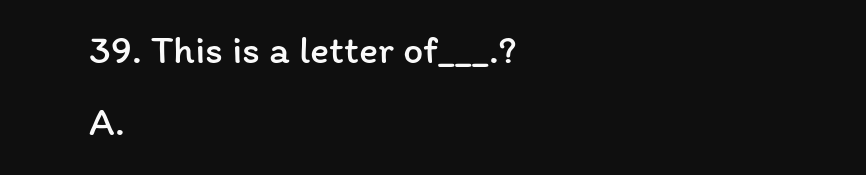39. This is a letter of___.?
A.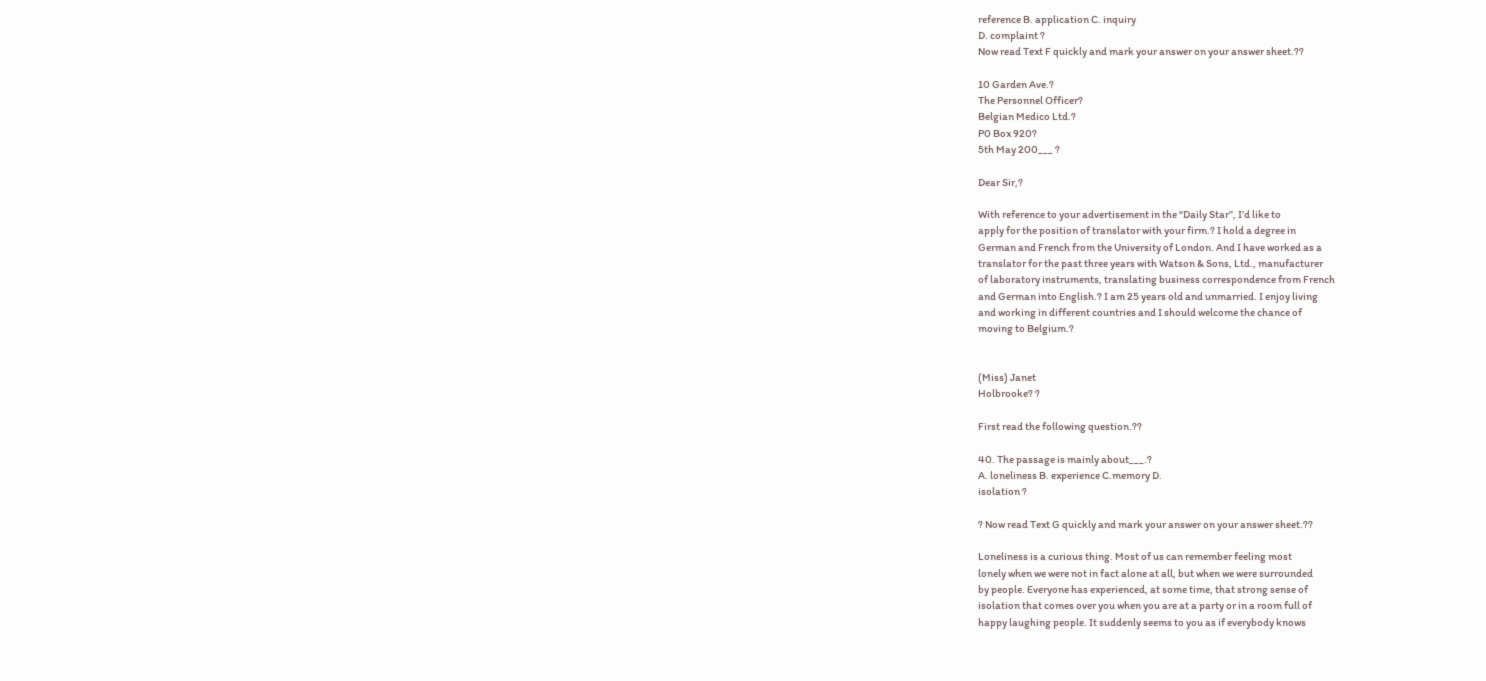reference B. application C. inquiry
D. complaint ?
Now read Text F quickly and mark your answer on your answer sheet.??

10 Garden Ave.?
The Personnel Officer?
Belgian Medico Ltd.?
P0 Box 920?
5th May 200___ ?

Dear Sir,?

With reference to your advertisement in the “Daily Star”, I’d like to
apply for the position of translator with your firm.? I hold a degree in
German and French from the University of London. And I have worked as a
translator for the past three years with Watson & Sons, Ltd., manufacturer
of laboratory instruments, translating business correspondence from French
and German into English.? I am 25 years old and unmarried. I enjoy living
and working in different countries and I should welcome the chance of
moving to Belgium.?


(Miss) Janet
Holbrooke? ?

First read the following question.??

40. The passage is mainly about___.?
A. loneliness B. experience C.memory D.
isolation ?

? Now read Text G quickly and mark your answer on your answer sheet.??

Loneliness is a curious thing. Most of us can remember feeling most
lonely when we were not in fact alone at all, but when we were surrounded
by people. Everyone has experienced, at some time, that strong sense of
isolation that comes over you when you are at a party or in a room full of
happy laughing people. It suddenly seems to you as if everybody knows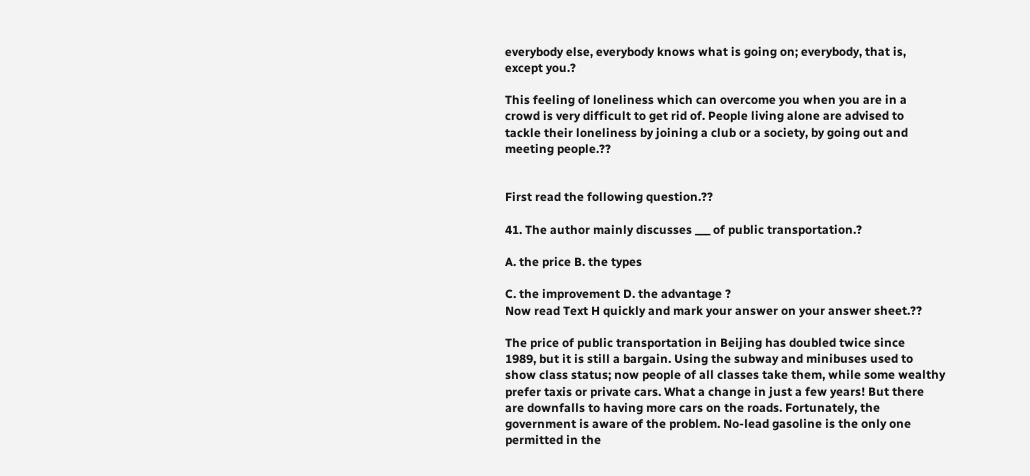everybody else, everybody knows what is going on; everybody, that is,
except you.?

This feeling of loneliness which can overcome you when you are in a
crowd is very difficult to get rid of. People living alone are advised to
tackle their loneliness by joining a club or a society, by going out and
meeting people.??


First read the following question.??

41. The author mainly discusses ___ of public transportation.?

A. the price B. the types

C. the improvement D. the advantage ?
Now read Text H quickly and mark your answer on your answer sheet.??

The price of public transportation in Beijing has doubled twice since
1989, but it is still a bargain. Using the subway and minibuses used to
show class status; now people of all classes take them, while some wealthy
prefer taxis or private cars. What a change in just a few years! But there
are downfalls to having more cars on the roads. Fortunately, the
government is aware of the problem. No-lead gasoline is the only one
permitted in the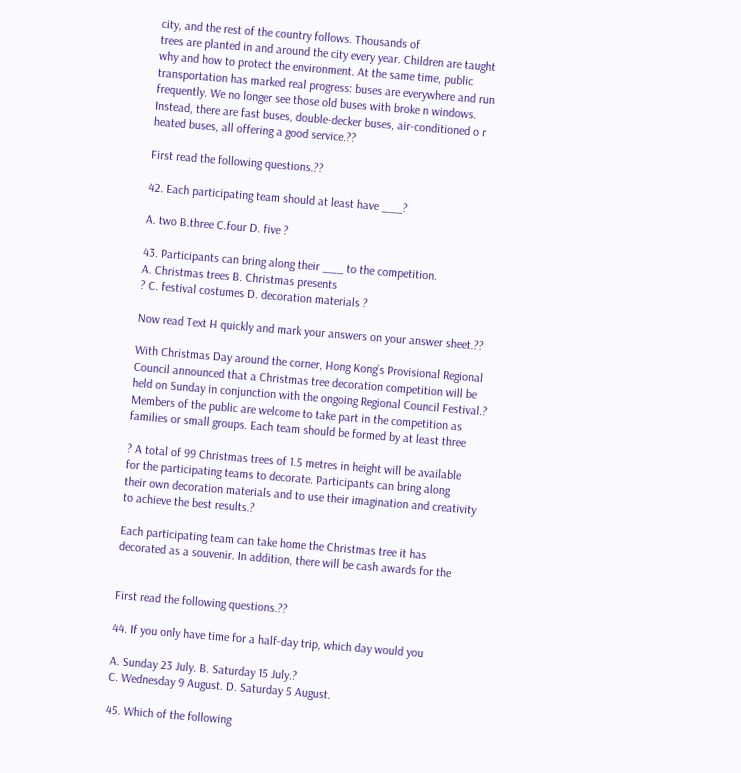city, and the rest of the country follows. Thousands of
trees are planted in and around the city every year. Children are taught
why and how to protect the environment. At the same time, public
transportation has marked real progress: buses are everywhere and run
frequently. We no longer see those old buses with broke n windows.
Instead, there are fast buses, double-decker buses, air-conditioned o r
heated buses, all offering a good service.??

First read the following questions.??

42. Each participating team should at least have ___?

A. two B.three C.four D. five ?

43. Participants can bring along their ___ to the competition.
A. Christmas trees B. Christmas presents
? C. festival costumes D. decoration materials ?

Now read Text H quickly and mark your answers on your answer sheet.??

With Christmas Day around the corner, Hong Kong’s Provisional Regional
Council announced that a Christmas tree decoration competition will be
held on Sunday in conjunction with the ongoing Regional Council Festival.?
Members of the public are welcome to take part in the competition as
families or small groups. Each team should be formed by at least three

? A total of 99 Christmas trees of 1.5 metres in height will be available
for the participating teams to decorate. Participants can bring along
their own decoration materials and to use their imagination and creativity
to achieve the best results.?

Each participating team can take home the Christmas tree it has
decorated as a souvenir. In addition, there will be cash awards for the


First read the following questions.??

44. If you only have time for a half-day trip, which day would you

A. Sunday 23 July. B. Saturday 15 July.?
C. Wednesday 9 August. D. Saturday 5 August.

45. Which of the following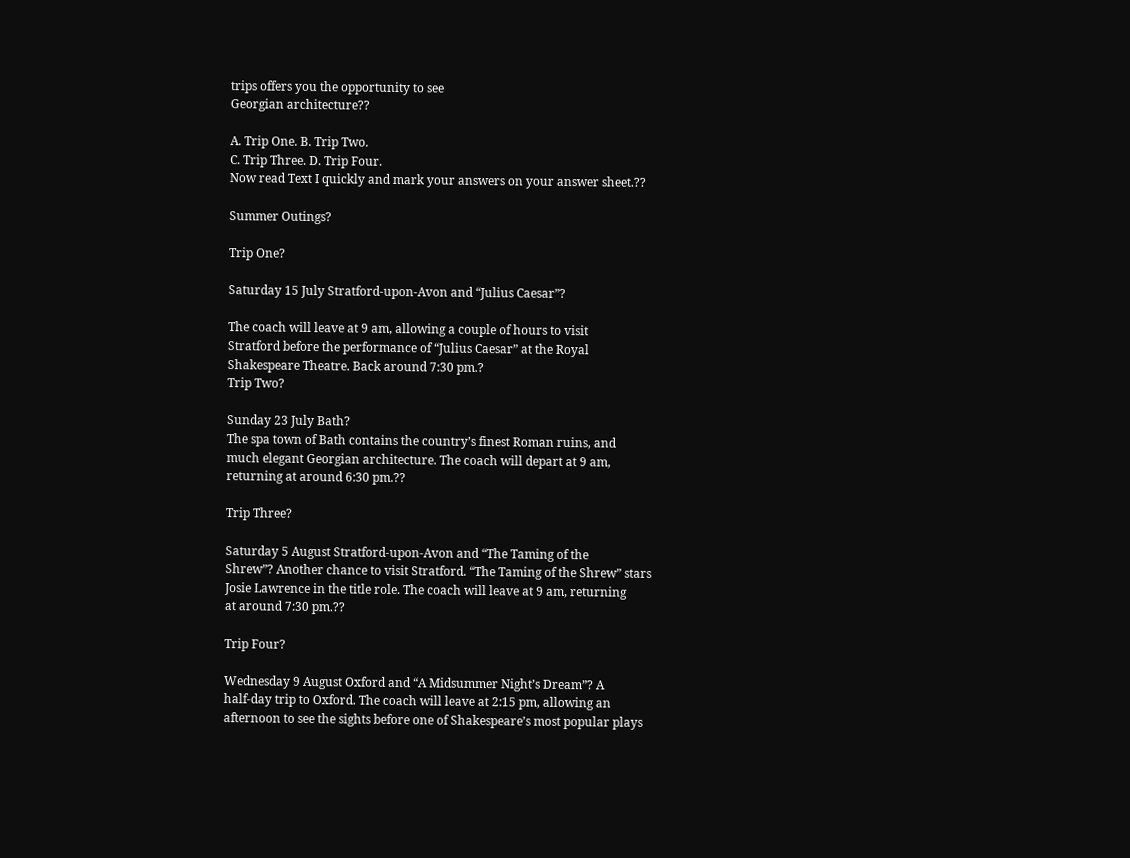trips offers you the opportunity to see
Georgian architecture??

A. Trip One. B. Trip Two.
C. Trip Three. D. Trip Four.
Now read Text I quickly and mark your answers on your answer sheet.??

Summer Outings?

Trip One?

Saturday 15 July Stratford-upon-Avon and “Julius Caesar”?

The coach will leave at 9 am, allowing a couple of hours to visit
Stratford before the performance of “Julius Caesar” at the Royal
Shakespeare Theatre. Back around 7:30 pm.?
Trip Two?

Sunday 23 July Bath?
The spa town of Bath contains the country’s finest Roman ruins, and
much elegant Georgian architecture. The coach will depart at 9 am,
returning at around 6:30 pm.??

Trip Three?

Saturday 5 August Stratford-upon-Avon and “The Taming of the
Shrew”? Another chance to visit Stratford. “The Taming of the Shrew” stars
Josie Lawrence in the title role. The coach will leave at 9 am, returning
at around 7:30 pm.??

Trip Four?

Wednesday 9 August Oxford and “A Midsummer Night’s Dream”? A
half-day trip to Oxford. The coach will leave at 2:15 pm, allowing an
afternoon to see the sights before one of Shakespeare’s most popular plays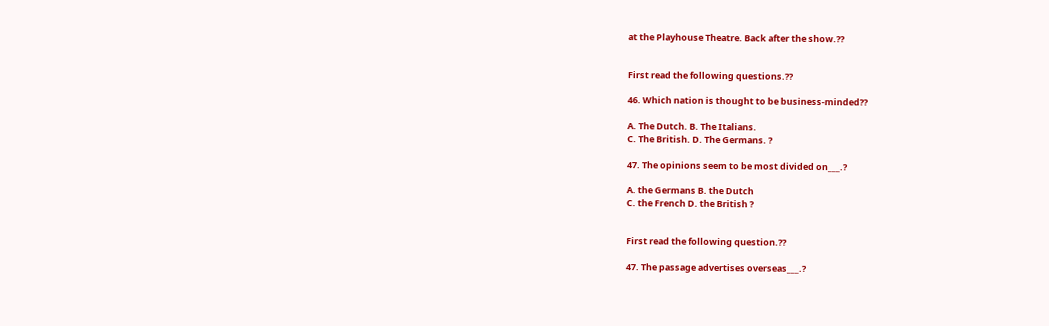at the Playhouse Theatre. Back after the show.??


First read the following questions.??

46. Which nation is thought to be business-minded??

A. The Dutch. B. The Italians.
C. The British. D. The Germans. ?

47. The opinions seem to be most divided on___.?

A. the Germans B. the Dutch
C. the French D. the British ?


First read the following question.??

47. The passage advertises overseas___.?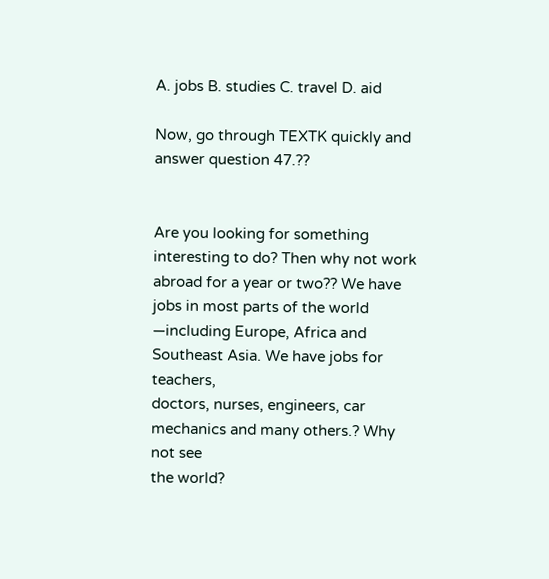A. jobs B. studies C. travel D. aid

Now, go through TEXTK quickly and answer question 47.??


Are you looking for something interesting to do? Then why not work
abroad for a year or two?? We have jobs in most parts of the world
—including Europe, Africa and Southeast Asia. We have jobs for teachers,
doctors, nurses, engineers, car mechanics and many others.? Why not see
the world?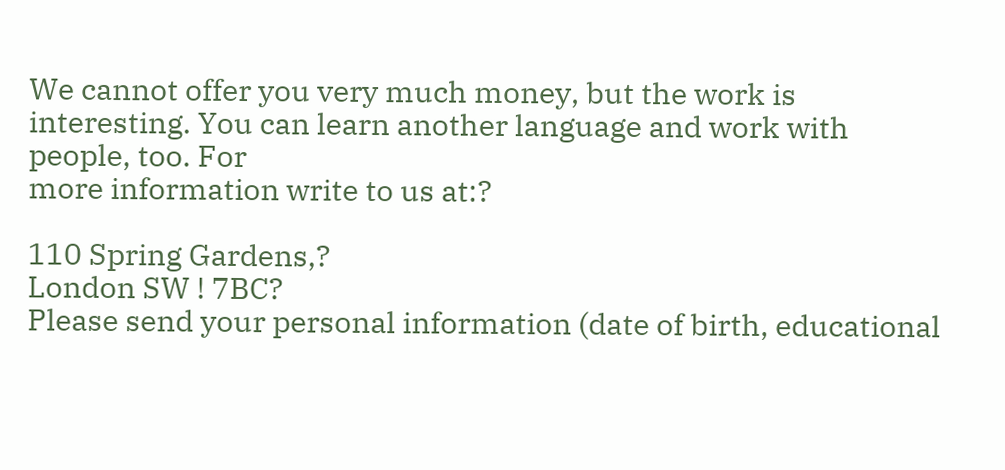We cannot offer you very much money, but the work is
interesting. You can learn another language and work with people, too. For
more information write to us at:?

110 Spring Gardens,?
London SW ! 7BC?
Please send your personal information (date of birth, educational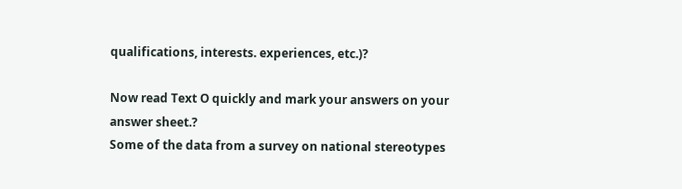qualifications, interests. experiences, etc.)?

Now read Text O quickly and mark your answers on your answer sheet.?
Some of the data from a survey on national stereotypes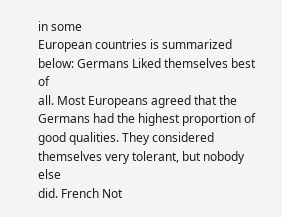in some
European countries is summarized below: Germans Liked themselves best of
all. Most Europeans agreed that the Germans had the highest proportion of
good qualities. They considered themselves very tolerant, but nobody else
did. French Not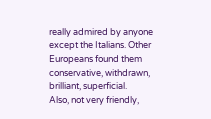really admired by anyone except the Italians. Other
Europeans found them conservative, withdrawn, brilliant, superficial.
Also, not very friendly,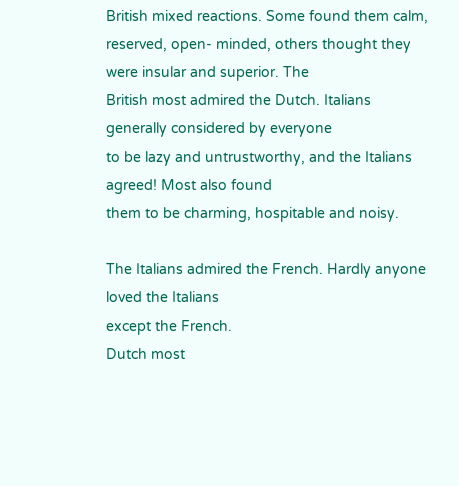British mixed reactions. Some found them calm,
reserved, open- minded, others thought they were insular and superior. The
British most admired the Dutch. Italians generally considered by everyone
to be lazy and untrustworthy, and the Italians agreed! Most also found
them to be charming, hospitable and noisy.

The Italians admired the French. Hardly anyone loved the Italians
except the French.
Dutch most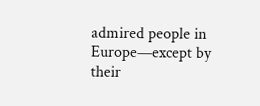admired people in Europe—except by their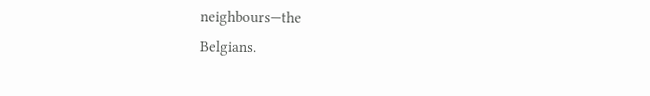neighbours—the
Belgians.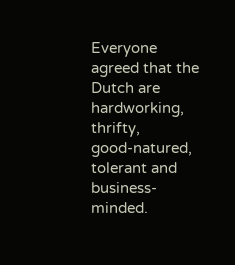Everyone agreed that the Dutch are hardworking, thrifty,
good-natured, tolerant and business-minded.